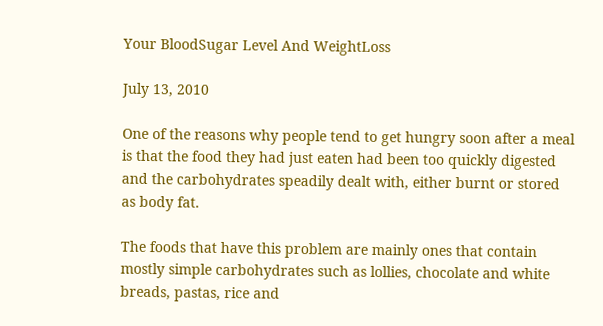Your BloodSugar Level And WeightLoss

July 13, 2010

One of the reasons why people tend to get hungry soon after a meal is that the food they had just eaten had been too quickly digested and the carbohydrates speadily dealt with, either burnt or stored as body fat.

The foods that have this problem are mainly ones that contain mostly simple carbohydrates such as lollies, chocolate and white breads, pastas, rice and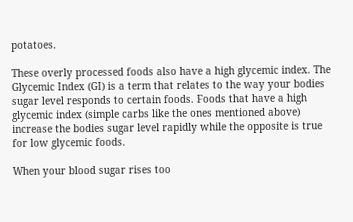potatoes.

These overly processed foods also have a high glycemic index. The Glycemic Index (GI) is a term that relates to the way your bodies sugar level responds to certain foods. Foods that have a high glycemic index (simple carbs like the ones mentioned above) increase the bodies sugar level rapidly while the opposite is true for low glycemic foods.

When your blood sugar rises too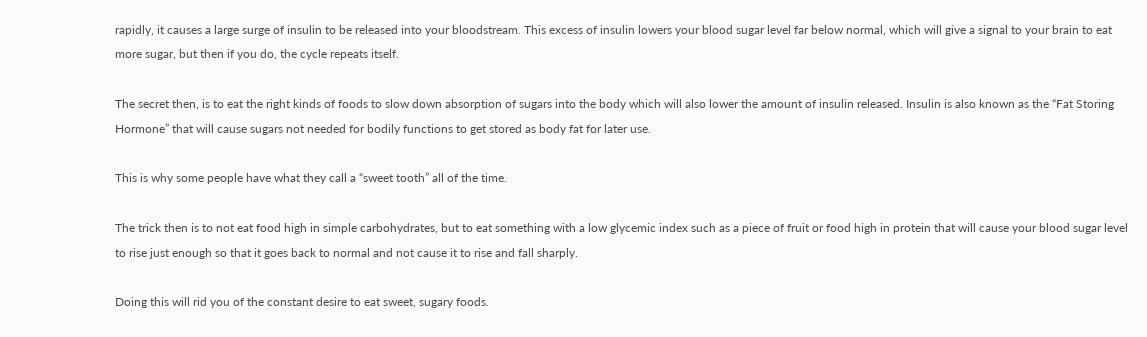rapidly, it causes a large surge of insulin to be released into your bloodstream. This excess of insulin lowers your blood sugar level far below normal, which will give a signal to your brain to eat more sugar, but then if you do, the cycle repeats itself.

The secret then, is to eat the right kinds of foods to slow down absorption of sugars into the body which will also lower the amount of insulin released. Insulin is also known as the “Fat Storing Hormone” that will cause sugars not needed for bodily functions to get stored as body fat for later use.

This is why some people have what they call a “sweet tooth” all of the time.

The trick then is to not eat food high in simple carbohydrates, but to eat something with a low glycemic index such as a piece of fruit or food high in protein that will cause your blood sugar level to rise just enough so that it goes back to normal and not cause it to rise and fall sharply.

Doing this will rid you of the constant desire to eat sweet, sugary foods.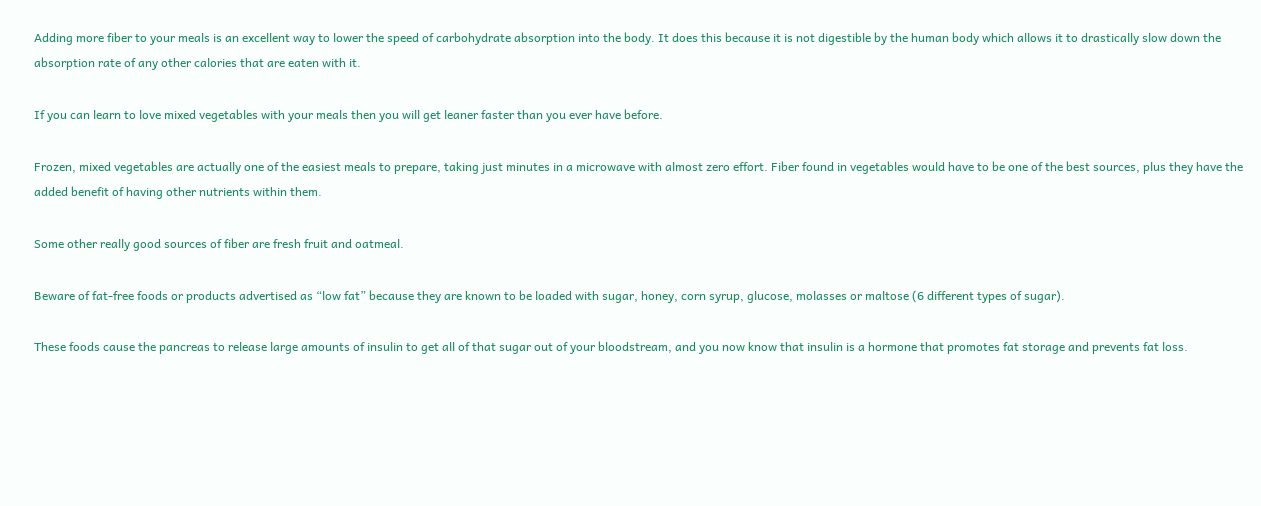Adding more fiber to your meals is an excellent way to lower the speed of carbohydrate absorption into the body. It does this because it is not digestible by the human body which allows it to drastically slow down the absorption rate of any other calories that are eaten with it.

If you can learn to love mixed vegetables with your meals then you will get leaner faster than you ever have before.

Frozen, mixed vegetables are actually one of the easiest meals to prepare, taking just minutes in a microwave with almost zero effort. Fiber found in vegetables would have to be one of the best sources, plus they have the added benefit of having other nutrients within them.

Some other really good sources of fiber are fresh fruit and oatmeal.

Beware of fat-free foods or products advertised as “low fat” because they are known to be loaded with sugar, honey, corn syrup, glucose, molasses or maltose (6 different types of sugar).

These foods cause the pancreas to release large amounts of insulin to get all of that sugar out of your bloodstream, and you now know that insulin is a hormone that promotes fat storage and prevents fat loss.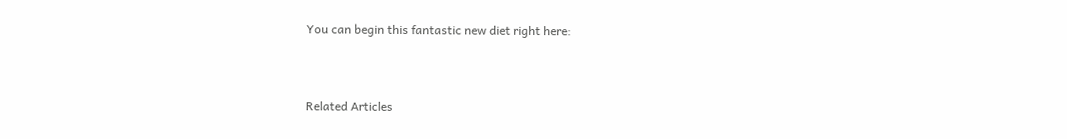You can begin this fantastic new diet right here:


Related Articles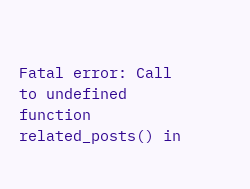Fatal error: Call to undefined function related_posts() in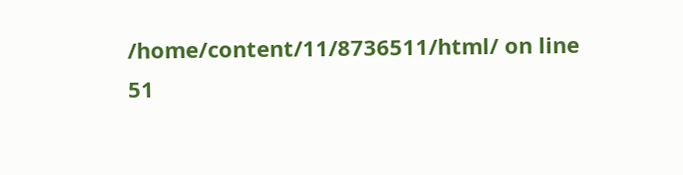/home/content/11/8736511/html/ on line 51